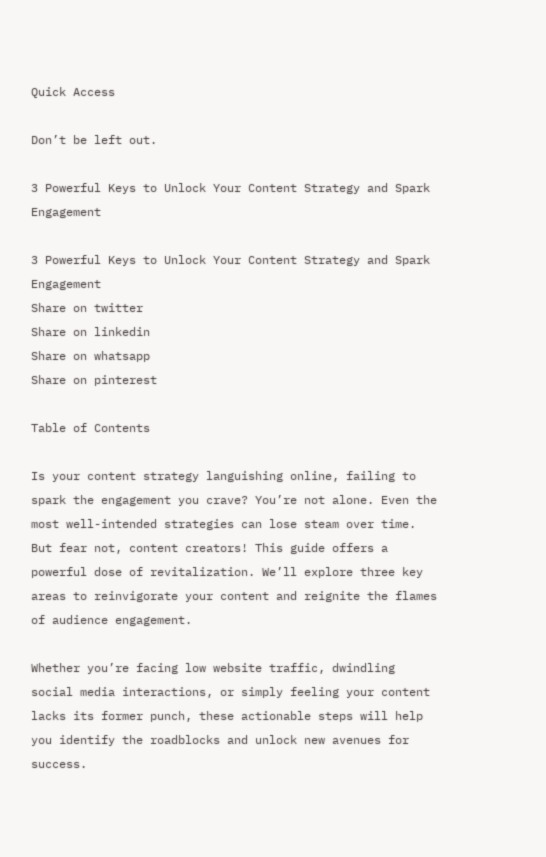Quick Access

Don’t be left out.

3 Powerful Keys to Unlock Your Content Strategy and Spark Engagement

3 Powerful Keys to Unlock Your Content Strategy and Spark Engagement
Share on twitter
Share on linkedin
Share on whatsapp
Share on pinterest

Table of Contents

Is your content strategy languishing online, failing to spark the engagement you crave? You’re not alone. Even the most well-intended strategies can lose steam over time. But fear not, content creators! This guide offers a powerful dose of revitalization. We’ll explore three key areas to reinvigorate your content and reignite the flames of audience engagement.

Whether you’re facing low website traffic, dwindling social media interactions, or simply feeling your content lacks its former punch, these actionable steps will help you identify the roadblocks and unlock new avenues for success.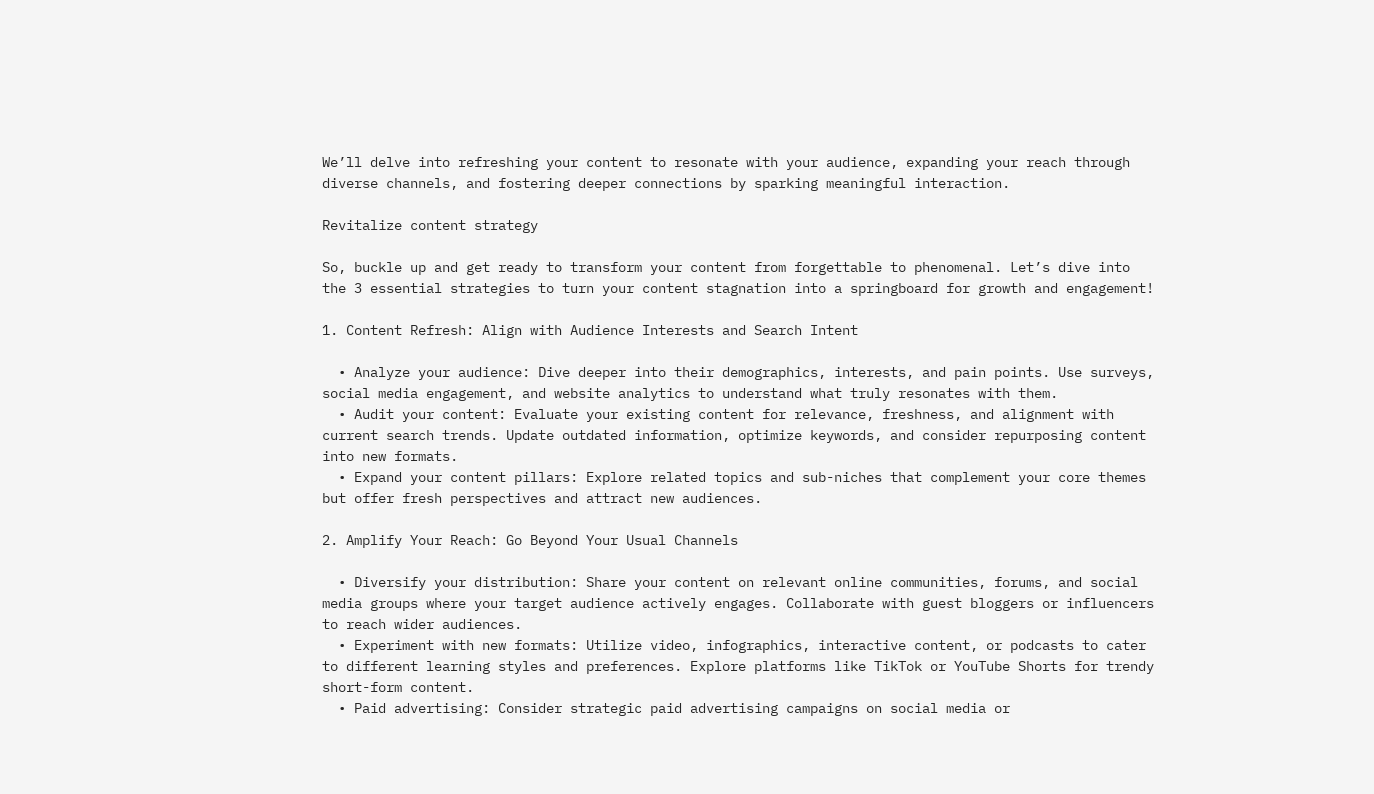We’ll delve into refreshing your content to resonate with your audience, expanding your reach through diverse channels, and fostering deeper connections by sparking meaningful interaction.

Revitalize content strategy

So, buckle up and get ready to transform your content from forgettable to phenomenal. Let’s dive into the 3 essential strategies to turn your content stagnation into a springboard for growth and engagement!

1. Content Refresh: Align with Audience Interests and Search Intent

  • Analyze your audience: Dive deeper into their demographics, interests, and pain points. Use surveys, social media engagement, and website analytics to understand what truly resonates with them.
  • Audit your content: Evaluate your existing content for relevance, freshness, and alignment with current search trends. Update outdated information, optimize keywords, and consider repurposing content into new formats.
  • Expand your content pillars: Explore related topics and sub-niches that complement your core themes but offer fresh perspectives and attract new audiences.

2. Amplify Your Reach: Go Beyond Your Usual Channels

  • Diversify your distribution: Share your content on relevant online communities, forums, and social media groups where your target audience actively engages. Collaborate with guest bloggers or influencers to reach wider audiences.
  • Experiment with new formats: Utilize video, infographics, interactive content, or podcasts to cater to different learning styles and preferences. Explore platforms like TikTok or YouTube Shorts for trendy short-form content.
  • Paid advertising: Consider strategic paid advertising campaigns on social media or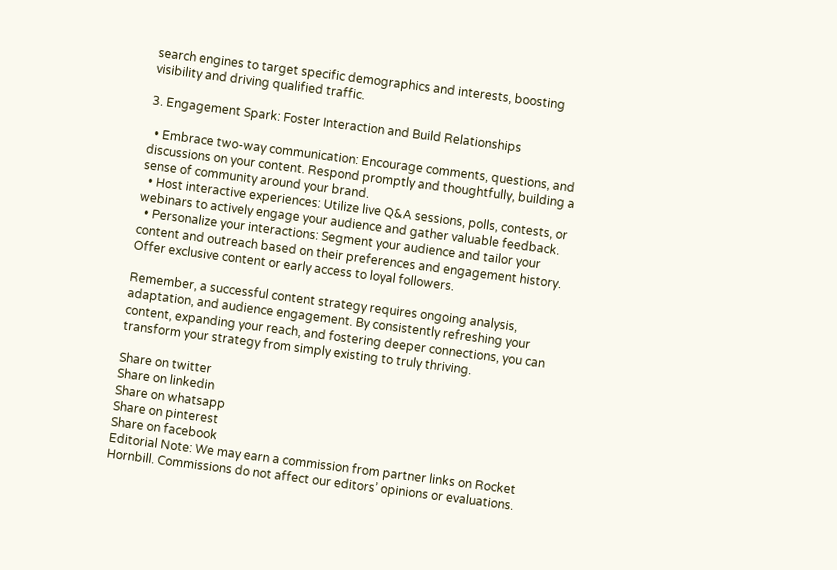search engines to target specific demographics and interests, boosting visibility and driving qualified traffic.

3. Engagement Spark: Foster Interaction and Build Relationships

  • Embrace two-way communication: Encourage comments, questions, and discussions on your content. Respond promptly and thoughtfully, building a sense of community around your brand.
  • Host interactive experiences: Utilize live Q&A sessions, polls, contests, or webinars to actively engage your audience and gather valuable feedback.
  • Personalize your interactions: Segment your audience and tailor your content and outreach based on their preferences and engagement history. Offer exclusive content or early access to loyal followers.

Remember, a successful content strategy requires ongoing analysis, adaptation, and audience engagement. By consistently refreshing your content, expanding your reach, and fostering deeper connections, you can transform your strategy from simply existing to truly thriving.

Share on twitter
Share on linkedin
Share on whatsapp
Share on pinterest
Share on facebook
Editorial Note: We may earn a commission from partner links on Rocket Hornbill. Commissions do not affect our editors’ opinions or evaluations.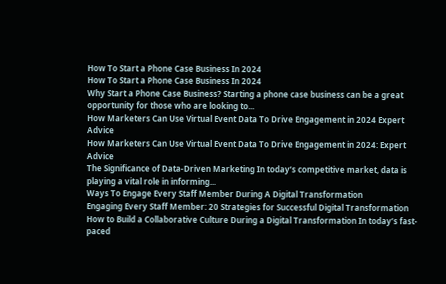How To Start a Phone Case Business In 2024
How To Start a Phone Case Business In 2024
Why Start a Phone Case Business? Starting a phone case business can be a great opportunity for those who are looking to...
How Marketers Can Use Virtual Event Data To Drive Engagement in 2024 Expert Advice
How Marketers Can Use Virtual Event Data To Drive Engagement in 2024: Expert Advice
The Significance of Data-Driven Marketing In today’s competitive market, data is playing a vital role in informing...
Ways To Engage Every Staff Member During A Digital Transformation
Engaging Every Staff Member: 20 Strategies for Successful Digital Transformation
How to Build a Collaborative Culture During a Digital Transformation In today’s fast-paced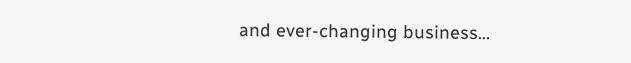and ever-changing business...